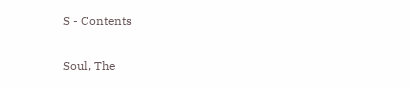S - Contents

Soul, The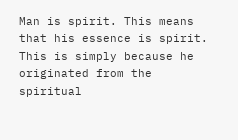Man is spirit. This means that his essence is spirit. This is simply because he originated from the spiritual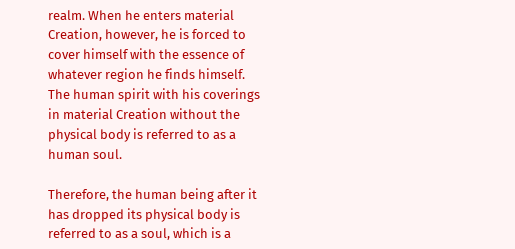realm. When he enters material Creation, however, he is forced to cover himself with the essence of whatever region he finds himself. The human spirit with his coverings in material Creation without the physical body is referred to as a human soul.

Therefore, the human being after it has dropped its physical body is referred to as a soul, which is a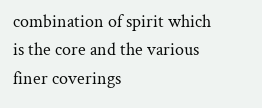combination of spirit which is the core and the various finer coverings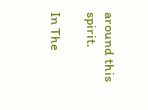around this spirit.

In The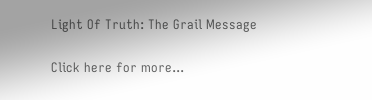Light Of Truth: The Grail Message

Click here for more...